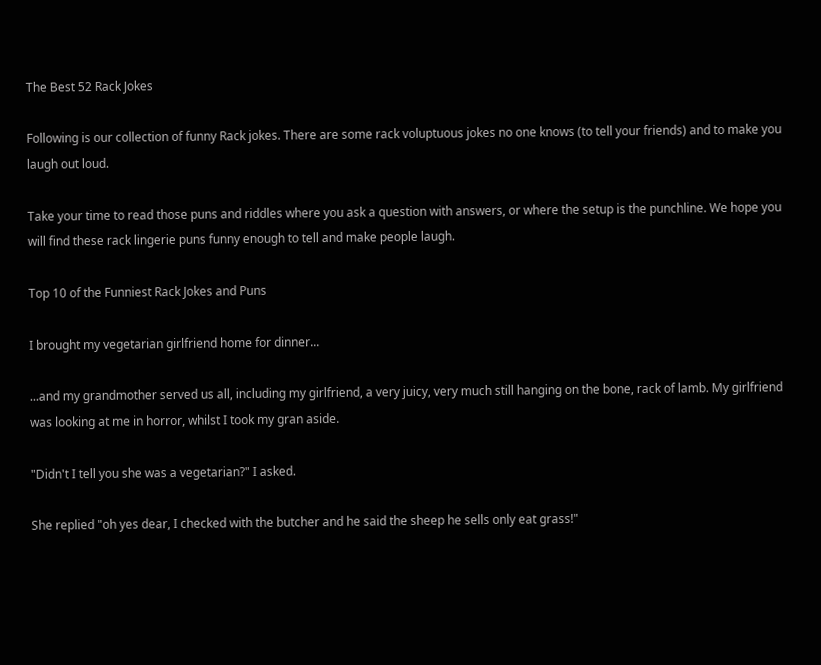The Best 52 Rack Jokes

Following is our collection of funny Rack jokes. There are some rack voluptuous jokes no one knows (to tell your friends) and to make you laugh out loud.

Take your time to read those puns and riddles where you ask a question with answers, or where the setup is the punchline. We hope you will find these rack lingerie puns funny enough to tell and make people laugh.

Top 10 of the Funniest Rack Jokes and Puns

I brought my vegetarian girlfriend home for dinner...

...and my grandmother served us all, including my girlfriend, a very juicy, very much still hanging on the bone, rack of lamb. My girlfriend was looking at me in horror, whilst I took my gran aside.

"Didn't I tell you she was a vegetarian?" I asked.

She replied "oh yes dear, I checked with the butcher and he said the sheep he sells only eat grass!"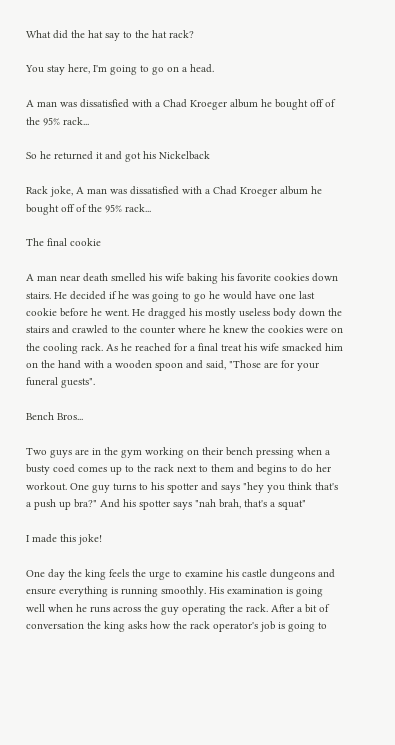What did the hat say to the hat rack?

You stay here, I'm going to go on a head.

A man was dissatisfied with a Chad Kroeger album he bought off of the 95% rack...

So he returned it and got his Nickelback

Rack joke, A man was dissatisfied with a Chad Kroeger album he bought off of the 95% rack...

The final cookie

A man near death smelled his wife baking his favorite cookies down stairs. He decided if he was going to go he would have one last cookie before he went. He dragged his mostly useless body down the stairs and crawled to the counter where he knew the cookies were on the cooling rack. As he reached for a final treat his wife smacked him on the hand with a wooden spoon and said, "Those are for your funeral guests".

Bench Bros...

Two guys are in the gym working on their bench pressing when a busty coed comes up to the rack next to them and begins to do her workout. One guy turns to his spotter and says "hey you think that's a push up bra?" And his spotter says "nah brah, that's a squat"

I made this joke!

One day the king feels the urge to examine his castle dungeons and ensure everything is running smoothly. His examination is going well when he runs across the guy operating the rack. After a bit of conversation the king asks how the rack operator's job is going to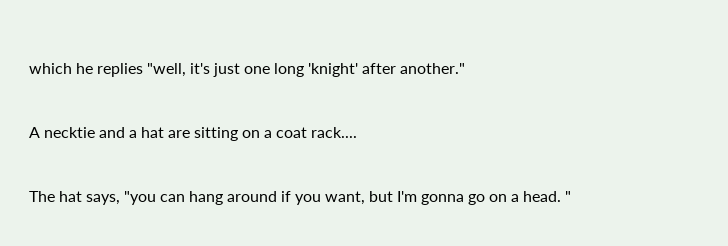which he replies "well, it's just one long 'knight' after another."

A necktie and a hat are sitting on a coat rack....

The hat says, "you can hang around if you want, but I'm gonna go on a head. "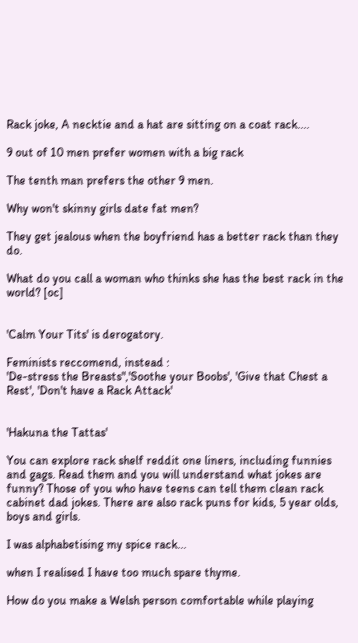Rack joke, A necktie and a hat are sitting on a coat rack....

9 out of 10 men prefer women with a big rack

The tenth man prefers the other 9 men.

Why won't skinny girls date fat men?

They get jealous when the boyfriend has a better rack than they do.

What do you call a woman who thinks she has the best rack in the world? [oc]


'Calm Your Tits' is derogatory.

Feminists reccomend, instead :
'De-stress the Breasts",'Soothe your Boobs', 'Give that Chest a Rest', 'Don't have a Rack Attack'


'Hakuna the Tattas'

You can explore rack shelf reddit one liners, including funnies and gags. Read them and you will understand what jokes are funny? Those of you who have teens can tell them clean rack cabinet dad jokes. There are also rack puns for kids, 5 year olds, boys and girls.

I was alphabetising my spice rack...

when I realised I have too much spare thyme.

How do you make a Welsh person comfortable while playing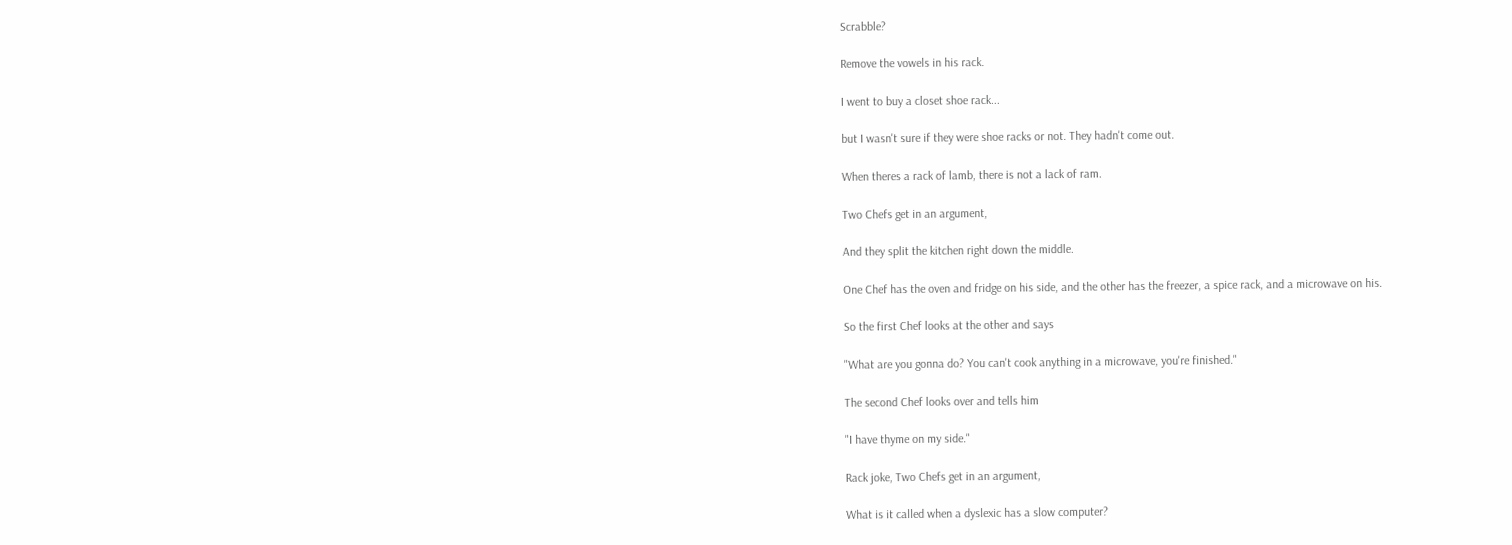Scrabble?

Remove the vowels in his rack.

I went to buy a closet shoe rack...

but I wasn't sure if they were shoe racks or not. They hadn't come out.

When theres a rack of lamb, there is not a lack of ram.

Two Chefs get in an argument,

And they split the kitchen right down the middle.

One Chef has the oven and fridge on his side, and the other has the freezer, a spice rack, and a microwave on his.

So the first Chef looks at the other and says

"What are you gonna do? You can't cook anything in a microwave, you're finished."

The second Chef looks over and tells him

"I have thyme on my side."

Rack joke, Two Chefs get in an argument,

What is it called when a dyslexic has a slow computer?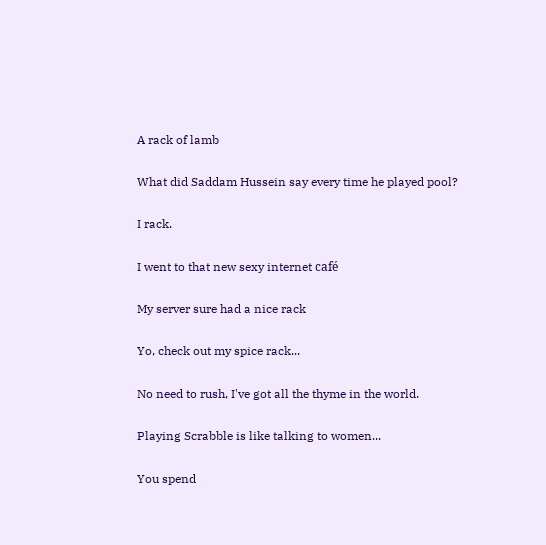A rack of lamb

What did Saddam Hussein say every time he played pool?

I rack.

I went to that new sexy internet café

My server sure had a nice rack

Yo, check out my spice rack...

No need to rush, I've got all the thyme in the world.

Playing Scrabble is like talking to women...

You spend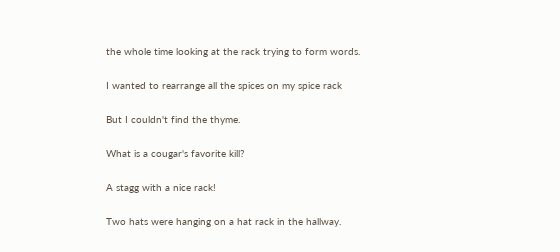the whole time looking at the rack trying to form words.

I wanted to rearrange all the spices on my spice rack

But I couldn't find the thyme.

What is a cougar's favorite kill?

A stagg with a nice rack!

Two hats were hanging on a hat rack in the hallway.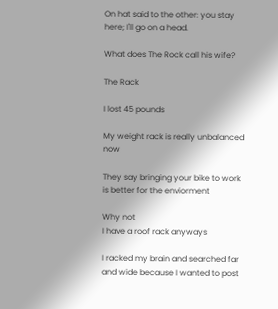On hat said to the other: you stay here; I'll go on a head.

What does The Rock call his wife?

The Rack

I lost 45 pounds

My weight rack is really unbalanced now

They say bringing your bike to work is better for the enviorment

Why not
I have a roof rack anyways

I racked my brain and searched far and wide because I wanted to post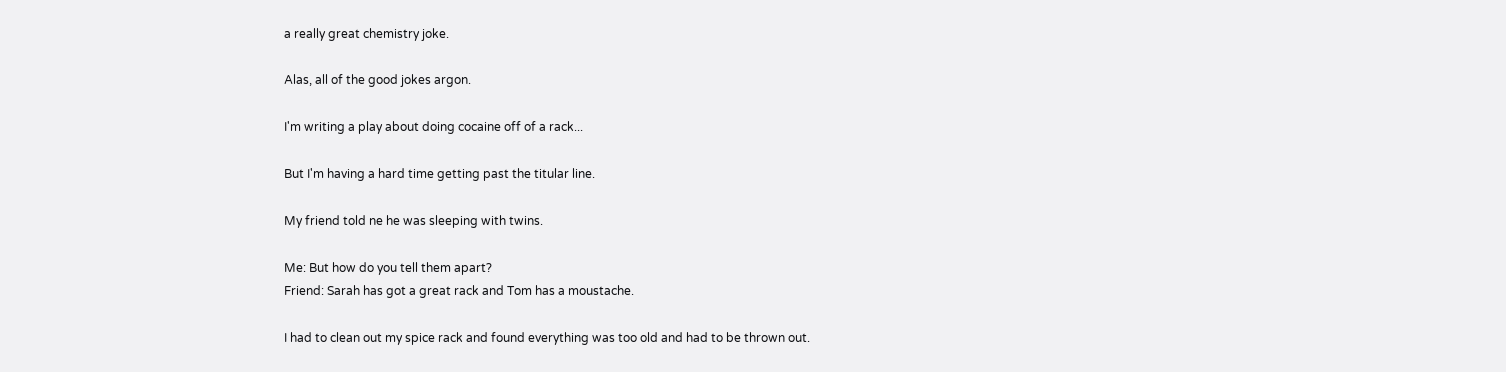a really great chemistry joke.

Alas, all of the good jokes argon.

I'm writing a play about doing cocaine off of a rack...

But I'm having a hard time getting past the titular line.

My friend told ne he was sleeping with twins.

Me: But how do you tell them apart?
Friend: Sarah has got a great rack and Tom has a moustache.

I had to clean out my spice rack and found everything was too old and had to be thrown out.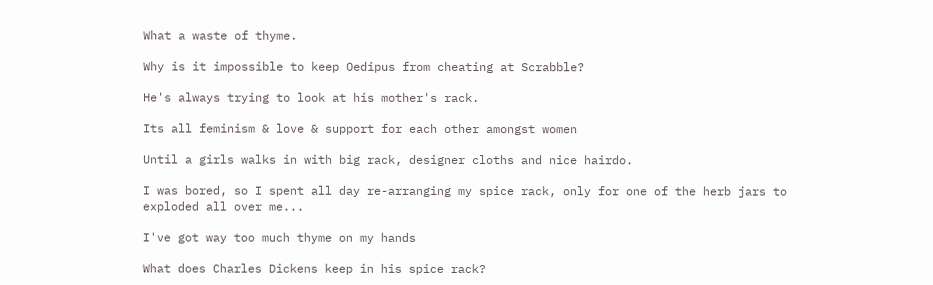What a waste of thyme.

Why is it impossible to keep Oedipus from cheating at Scrabble?

He's always trying to look at his mother's rack.

Its all feminism & love & support for each other amongst women

Until a girls walks in with big rack, designer cloths and nice hairdo.

I was bored, so I spent all day re-arranging my spice rack, only for one of the herb jars to exploded all over me...

I've got way too much thyme on my hands

What does Charles Dickens keep in his spice rack?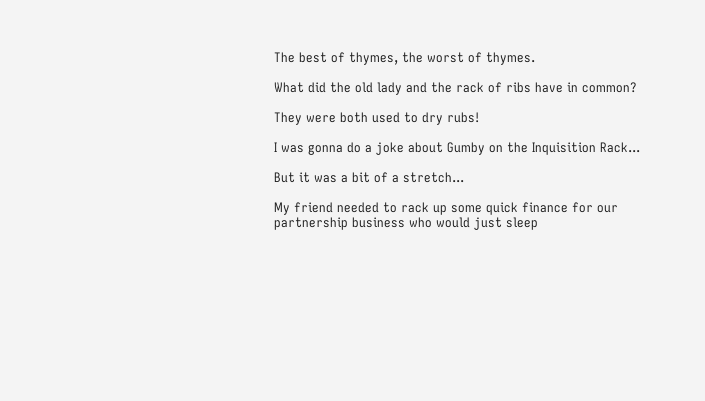The best of thymes, the worst of thymes.

What did the old lady and the rack of ribs have in common?

They were both used to dry rubs!

I was gonna do a joke about Gumby on the Inquisition Rack...

But it was a bit of a stretch...

My friend needed to rack up some quick finance for our partnership business who would just sleep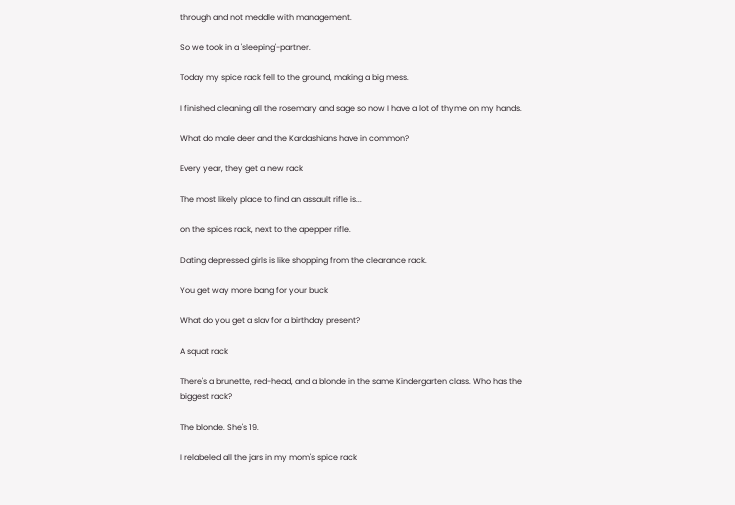through and not meddle with management.

So we took in a 'sleeping'-partner.

Today my spice rack fell to the ground, making a big mess.

I finished cleaning all the rosemary and sage so now I have a lot of thyme on my hands.

What do male deer and the Kardashians have in common?

Every year, they get a new rack

The most likely place to find an assault rifle is...

on the spices rack, next to the apepper rifle.

Dating depressed girls is like shopping from the clearance rack.

You get way more bang for your buck

What do you get a slav for a birthday present?

A squat rack

There's a brunette, red-head, and a blonde in the same Kindergarten class. Who has the biggest rack?

The blonde. She's 19.

I relabeled all the jars in my mom's spice rack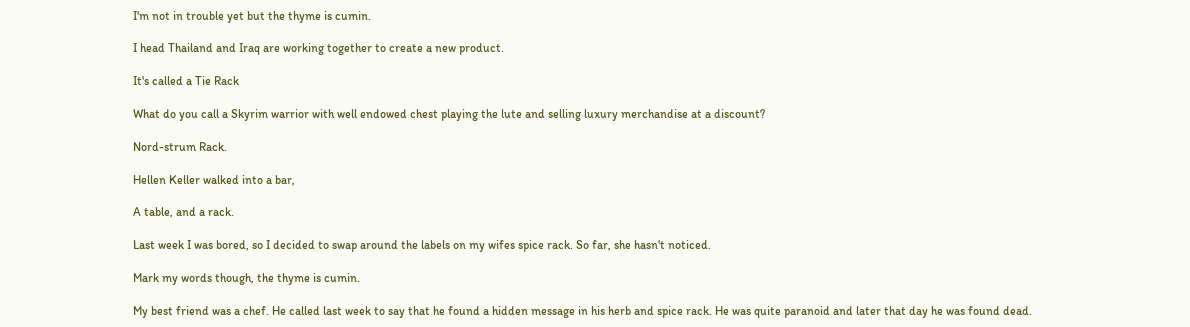I'm not in trouble yet but the thyme is cumin.

I head Thailand and Iraq are working together to create a new product.

It's called a Tie Rack

What do you call a Skyrim warrior with well endowed chest playing the lute and selling luxury merchandise at a discount?

Nord-strum Rack.

Hellen Keller walked into a bar,

A table, and a rack.

Last week I was bored, so I decided to swap around the labels on my wifes spice rack. So far, she hasn't noticed.

Mark my words though, the thyme is cumin.

My best friend was a chef. He called last week to say that he found a hidden message in his herb and spice rack. He was quite paranoid and later that day he was found dead.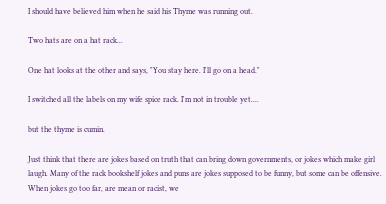I should have believed him when he said his Thyme was running out.

Two hats are on a hat rack...

One hat looks at the other and says, "You stay here. I'll go on a head."

I switched all the labels on my wife spice rack. I'm not in trouble yet....

but the thyme is cumin.

Just think that there are jokes based on truth that can bring down governments, or jokes which make girl laugh. Many of the rack bookshelf jokes and puns are jokes supposed to be funny, but some can be offensive. When jokes go too far, are mean or racist, we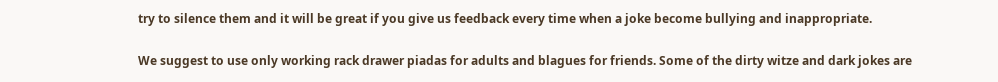try to silence them and it will be great if you give us feedback every time when a joke become bullying and inappropriate.

We suggest to use only working rack drawer piadas for adults and blagues for friends. Some of the dirty witze and dark jokes are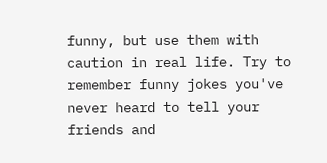funny, but use them with caution in real life. Try to remember funny jokes you've never heard to tell your friends and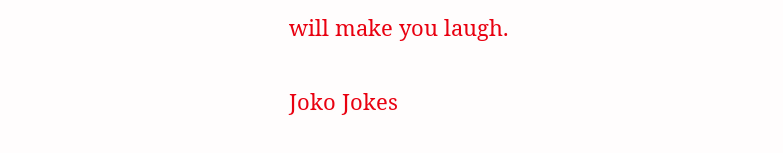will make you laugh.

Joko Jokes